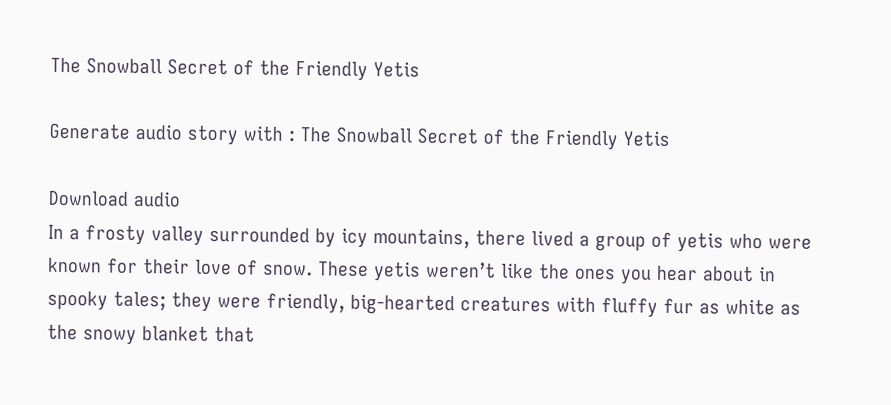The Snowball Secret of the Friendly Yetis

Generate audio story with : The Snowball Secret of the Friendly Yetis

Download audio
In a frosty valley surrounded by icy mountains, there lived a group of yetis who were known for their love of snow. These yetis weren’t like the ones you hear about in spooky tales; they were friendly, big-hearted creatures with fluffy fur as white as the snowy blanket that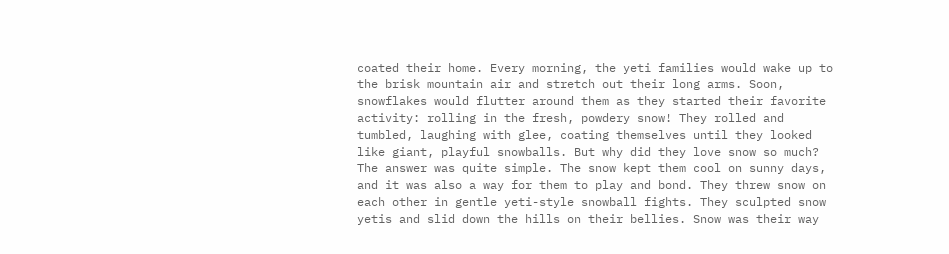coated their home. Every morning, the yeti families would wake up to the brisk mountain air and stretch out their long arms. Soon, snowflakes would flutter around them as they started their favorite activity: rolling in the fresh, powdery snow! They rolled and tumbled, laughing with glee, coating themselves until they looked like giant, playful snowballs. But why did they love snow so much? The answer was quite simple. The snow kept them cool on sunny days, and it was also a way for them to play and bond. They threw snow on each other in gentle yeti-style snowball fights. They sculpted snow yetis and slid down the hills on their bellies. Snow was their way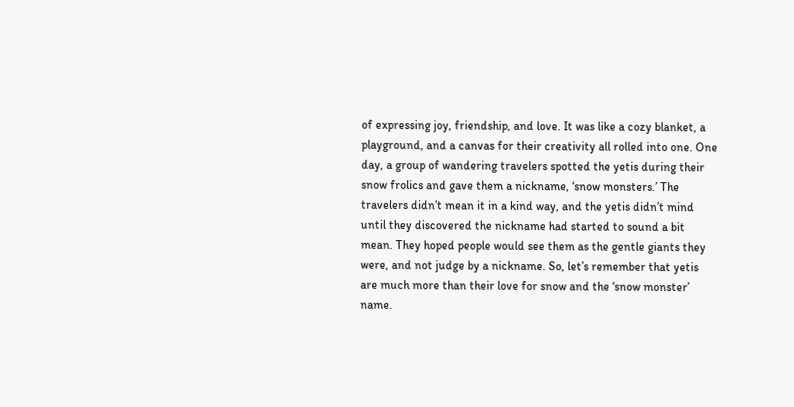of expressing joy, friendship, and love. It was like a cozy blanket, a playground, and a canvas for their creativity all rolled into one. One day, a group of wandering travelers spotted the yetis during their snow frolics and gave them a nickname, ‘snow monsters.’ The travelers didn’t mean it in a kind way, and the yetis didn’t mind until they discovered the nickname had started to sound a bit mean. They hoped people would see them as the gentle giants they were, and not judge by a nickname. So, let’s remember that yetis are much more than their love for snow and the ‘snow monster’ name.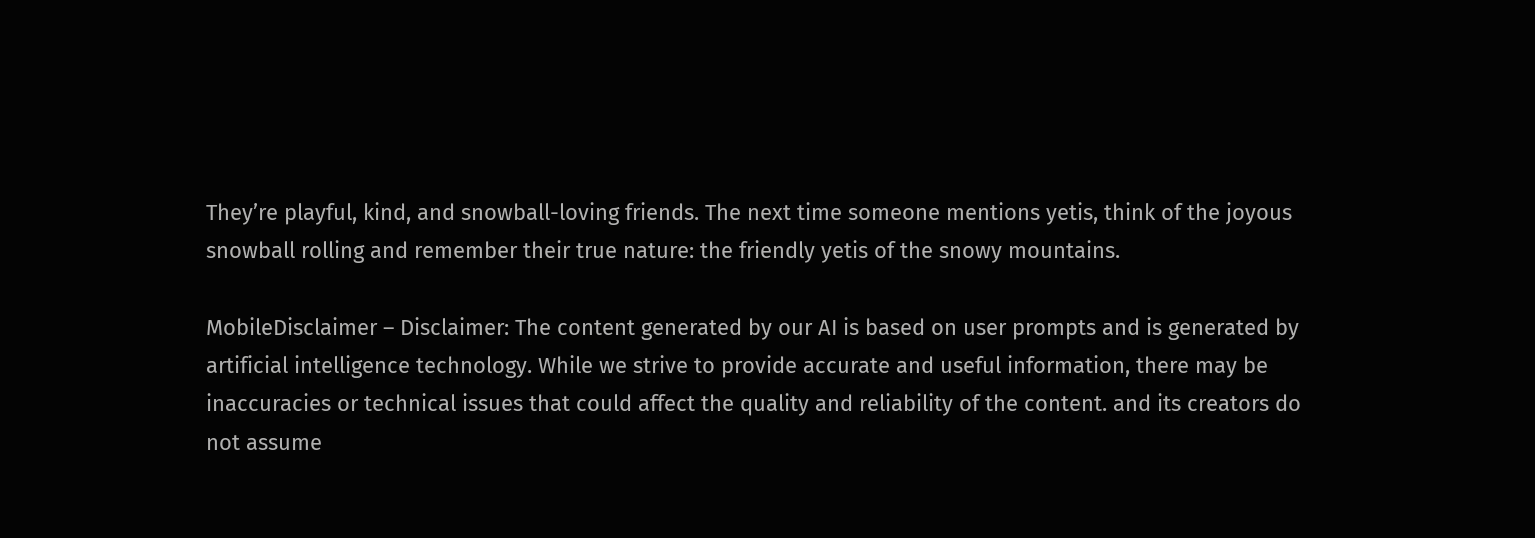They’re playful, kind, and snowball-loving friends. The next time someone mentions yetis, think of the joyous snowball rolling and remember their true nature: the friendly yetis of the snowy mountains.

MobileDisclaimer – Disclaimer: The content generated by our AI is based on user prompts and is generated by artificial intelligence technology. While we strive to provide accurate and useful information, there may be inaccuracies or technical issues that could affect the quality and reliability of the content. and its creators do not assume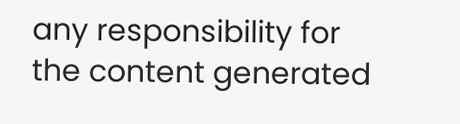any responsibility for the content generated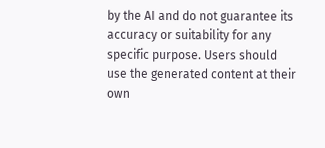by the AI and do not guarantee its accuracy or suitability for any specific purpose. Users should use the generated content at their own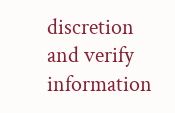discretion and verify information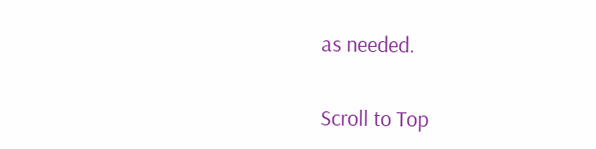as needed.

Scroll to Top